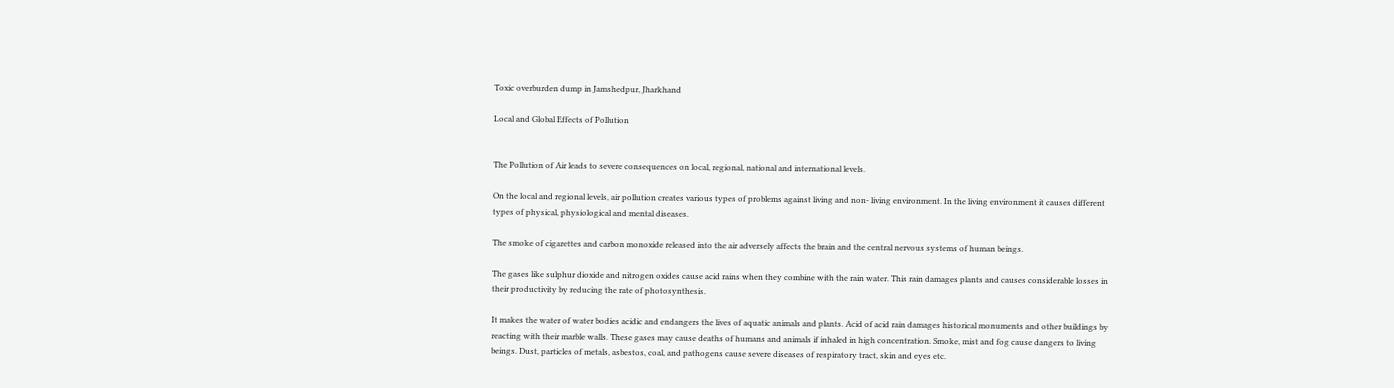Toxic overburden dump in Jamshedpur, Jharkhand

Local and Global Effects of Pollution


The Pollution of Air leads to severe consequences on local, regional, national and international levels.

On the local and regional levels, air pollution creates various types of problems against living and non- living environment. In the living environment it causes different types of physical, physiological and mental diseases.

The smoke of cigarettes and carbon monoxide released into the air adversely affects the brain and the central nervous systems of human beings.

The gases like sulphur dioxide and nitrogen oxides cause acid rains when they combine with the rain water. This rain damages plants and causes considerable losses in their productivity by reducing the rate of photosynthesis.

It makes the water of water bodies acidic and endangers the lives of aquatic animals and plants. Acid of acid rain damages historical monuments and other buildings by reacting with their marble walls. These gases may cause deaths of humans and animals if inhaled in high concentration. Smoke, mist and fog cause dangers to living beings. Dust, particles of metals, asbestos, coal, and pathogens cause severe diseases of respiratory tract, skin and eyes etc.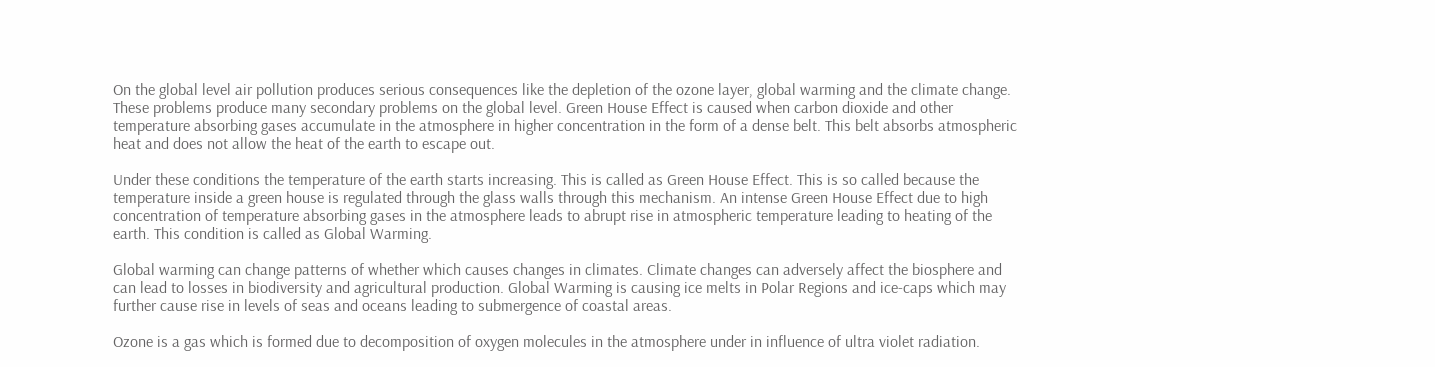On the global level air pollution produces serious consequences like the depletion of the ozone layer, global warming and the climate change. These problems produce many secondary problems on the global level. Green House Effect is caused when carbon dioxide and other temperature absorbing gases accumulate in the atmosphere in higher concentration in the form of a dense belt. This belt absorbs atmospheric heat and does not allow the heat of the earth to escape out.

Under these conditions the temperature of the earth starts increasing. This is called as Green House Effect. This is so called because the temperature inside a green house is regulated through the glass walls through this mechanism. An intense Green House Effect due to high concentration of temperature absorbing gases in the atmosphere leads to abrupt rise in atmospheric temperature leading to heating of the earth. This condition is called as Global Warming.

Global warming can change patterns of whether which causes changes in climates. Climate changes can adversely affect the biosphere and can lead to losses in biodiversity and agricultural production. Global Warming is causing ice melts in Polar Regions and ice-caps which may further cause rise in levels of seas and oceans leading to submergence of coastal areas.

Ozone is a gas which is formed due to decomposition of oxygen molecules in the atmosphere under in influence of ultra violet radiation.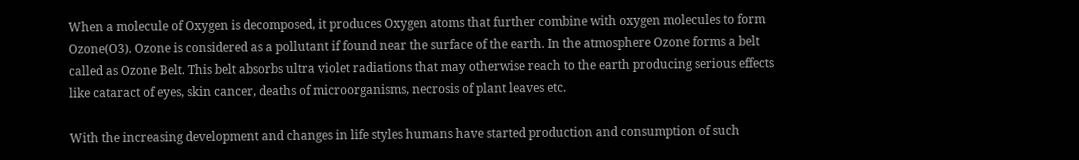When a molecule of Oxygen is decomposed, it produces Oxygen atoms that further combine with oxygen molecules to form Ozone(O3). Ozone is considered as a pollutant if found near the surface of the earth. In the atmosphere Ozone forms a belt called as Ozone Belt. This belt absorbs ultra violet radiations that may otherwise reach to the earth producing serious effects like cataract of eyes, skin cancer, deaths of microorganisms, necrosis of plant leaves etc.

With the increasing development and changes in life styles humans have started production and consumption of such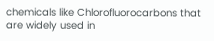chemicals like Chlorofluorocarbons that are widely used in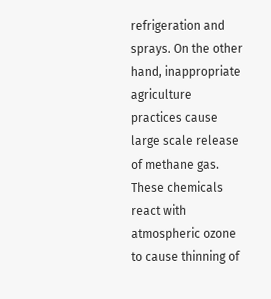refrigeration and sprays. On the other hand, inappropriate agriculture practices cause large scale release of methane gas. These chemicals react with atmospheric ozone to cause thinning of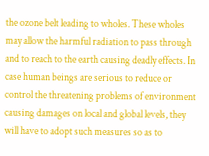the ozone belt leading to wholes. These wholes may allow the harmful radiation to pass through and to reach to the earth causing deadly effects. In case human beings are serious to reduce or control the threatening problems of environment causing damages on local and global levels, they will have to adopt such measures so as to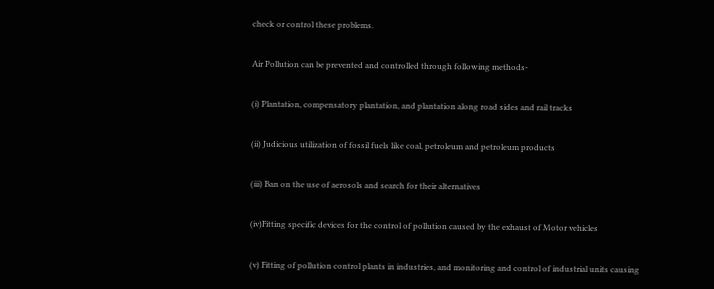check or control these problems.

Air Pollution can be prevented and controlled through following methods-

(i) Plantation, compensatory plantation, and plantation along road sides and rail tracks

(ii) Judicious utilization of fossil fuels like coal, petroleum and petroleum products

(iii) Ban on the use of aerosols and search for their alternatives

(iv)Fitting specific devices for the control of pollution caused by the exhaust of Motor vehicles

(v) Fitting of pollution control plants in industries, and monitoring and control of industrial units causing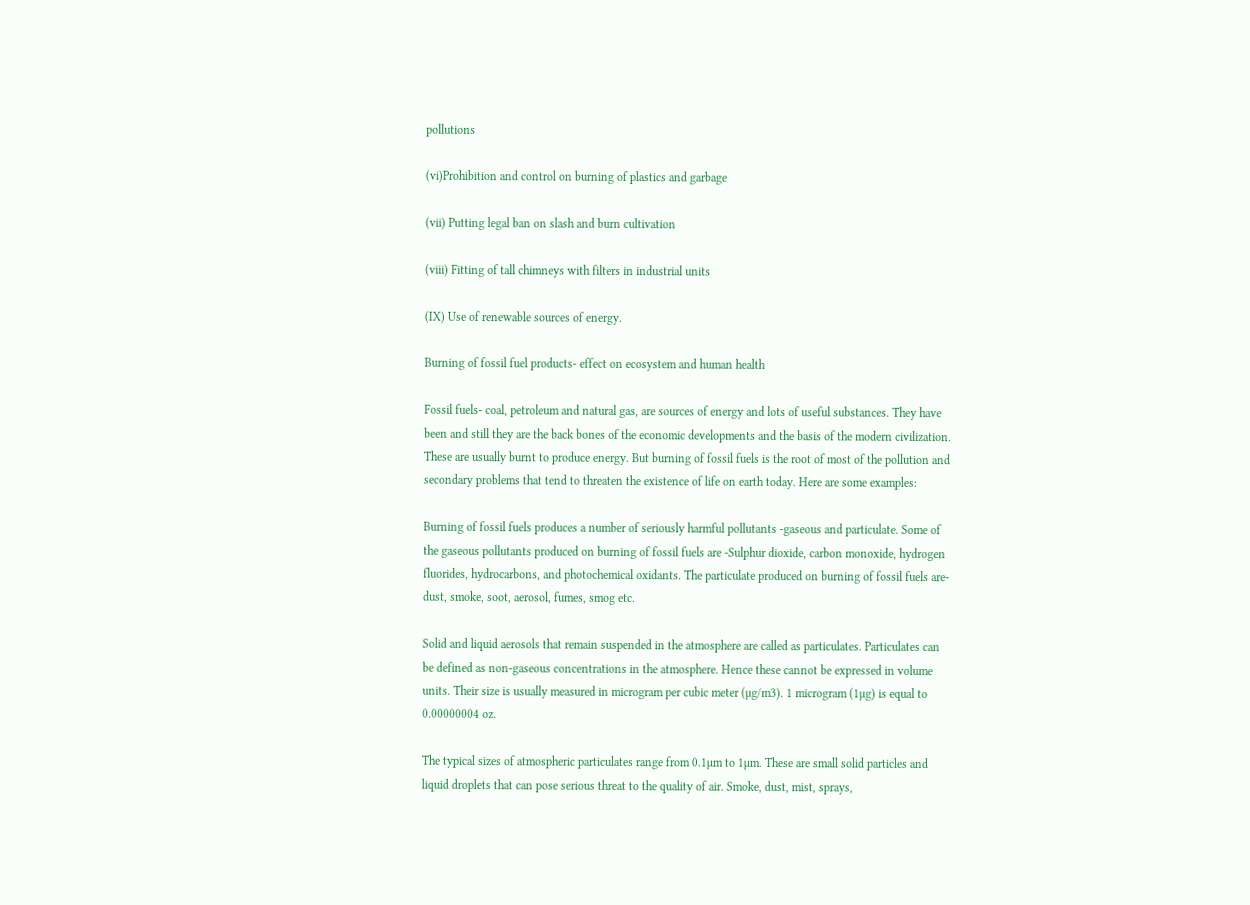pollutions

(vi)Prohibition and control on burning of plastics and garbage

(vii) Putting legal ban on slash and burn cultivation

(viii) Fitting of tall chimneys with filters in industrial units

(IX) Use of renewable sources of energy.

Burning of fossil fuel products- effect on ecosystem and human health

Fossil fuels- coal, petroleum and natural gas, are sources of energy and lots of useful substances. They have been and still they are the back bones of the economic developments and the basis of the modern civilization. These are usually burnt to produce energy. But burning of fossil fuels is the root of most of the pollution and secondary problems that tend to threaten the existence of life on earth today. Here are some examples:

Burning of fossil fuels produces a number of seriously harmful pollutants -gaseous and particulate. Some of the gaseous pollutants produced on burning of fossil fuels are -Sulphur dioxide, carbon monoxide, hydrogen fluorides, hydrocarbons, and photochemical oxidants. The particulate produced on burning of fossil fuels are- dust, smoke, soot, aerosol, fumes, smog etc.

Solid and liquid aerosols that remain suspended in the atmosphere are called as particulates. Particulates can be defined as non-gaseous concentrations in the atmosphere. Hence these cannot be expressed in volume units. Their size is usually measured in microgram per cubic meter (µg/m3). 1 microgram (1µg) is equal to 0.00000004 oz.

The typical sizes of atmospheric particulates range from 0.1µm to 1µm. These are small solid particles and liquid droplets that can pose serious threat to the quality of air. Smoke, dust, mist, sprays,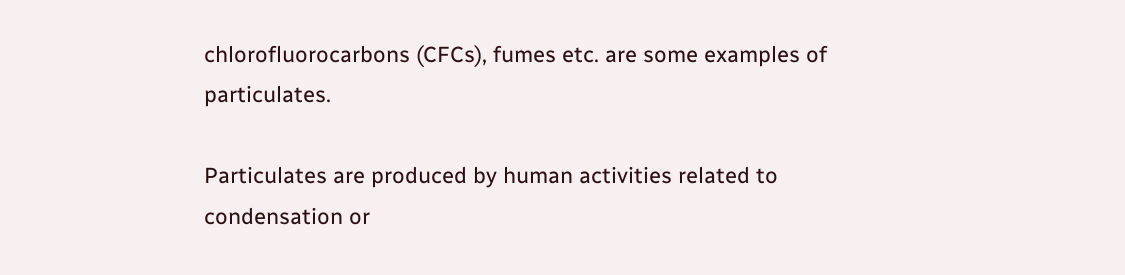chlorofluorocarbons (CFCs), fumes etc. are some examples of particulates.

Particulates are produced by human activities related to condensation or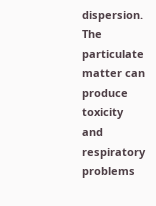dispersion. The particulate matter can produce toxicity and respiratory problems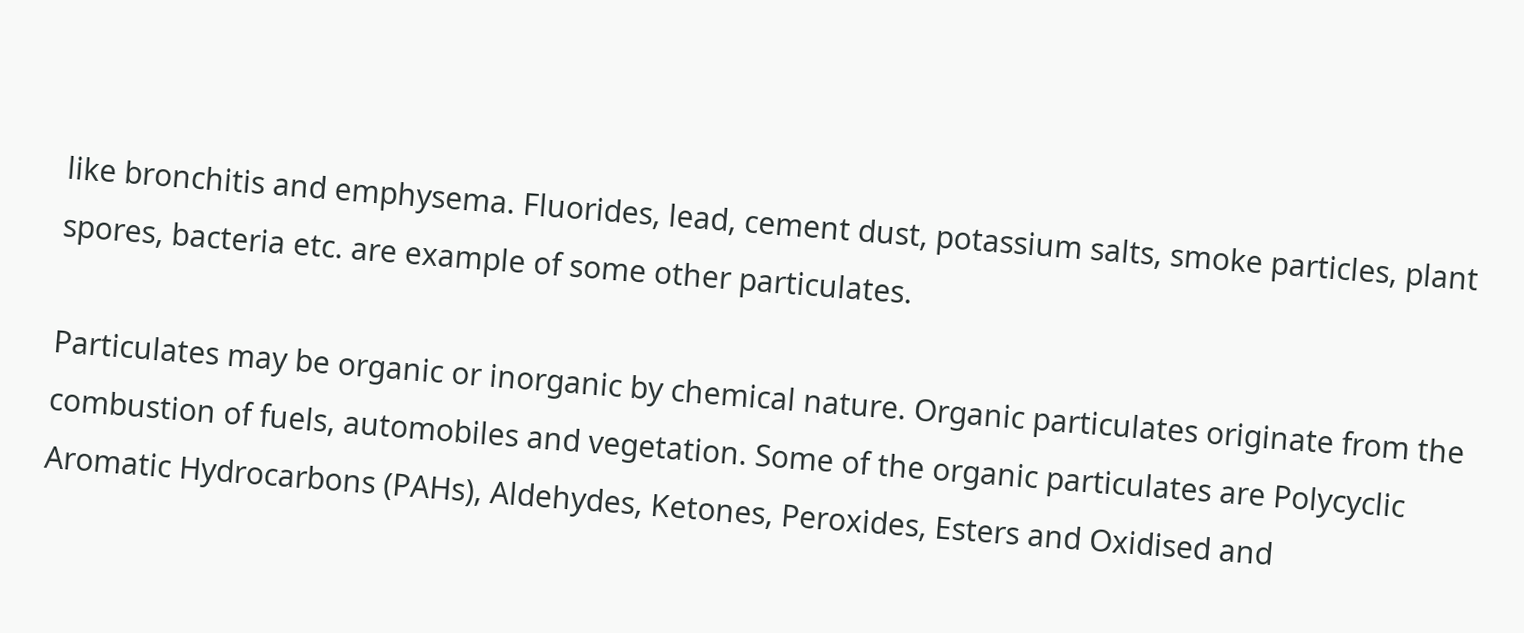like bronchitis and emphysema. Fluorides, lead, cement dust, potassium salts, smoke particles, plant spores, bacteria etc. are example of some other particulates.

Particulates may be organic or inorganic by chemical nature. Organic particulates originate from the combustion of fuels, automobiles and vegetation. Some of the organic particulates are Polycyclic Aromatic Hydrocarbons (PAHs), Aldehydes, Ketones, Peroxides, Esters and Oxidised and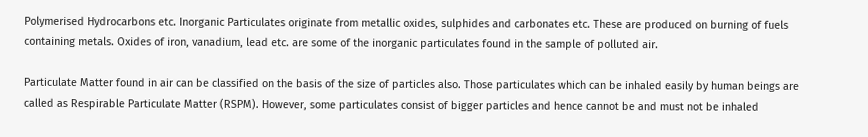Polymerised Hydrocarbons etc. Inorganic Particulates originate from metallic oxides, sulphides and carbonates etc. These are produced on burning of fuels containing metals. Oxides of iron, vanadium, lead etc. are some of the inorganic particulates found in the sample of polluted air.

Particulate Matter found in air can be classified on the basis of the size of particles also. Those particulates which can be inhaled easily by human beings are called as Respirable Particulate Matter (RSPM). However, some particulates consist of bigger particles and hence cannot be and must not be inhaled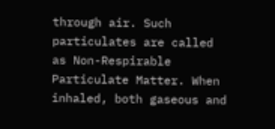through air. Such particulates are called as Non-Respirable Particulate Matter. When inhaled, both gaseous and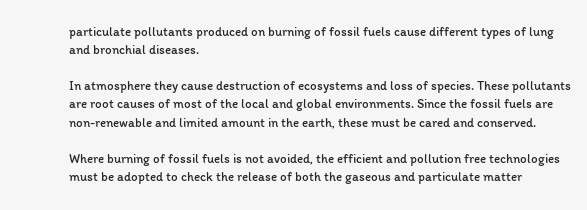particulate pollutants produced on burning of fossil fuels cause different types of lung and bronchial diseases.

In atmosphere they cause destruction of ecosystems and loss of species. These pollutants are root causes of most of the local and global environments. Since the fossil fuels are non-renewable and limited amount in the earth, these must be cared and conserved.

Where burning of fossil fuels is not avoided, the efficient and pollution free technologies must be adopted to check the release of both the gaseous and particulate matter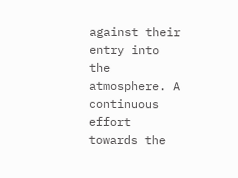against their entry into the atmosphere. A continuous effort towards the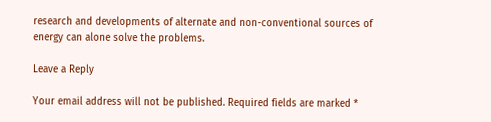research and developments of alternate and non-conventional sources of energy can alone solve the problems.

Leave a Reply

Your email address will not be published. Required fields are marked *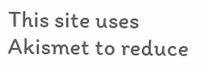This site uses Akismet to reduce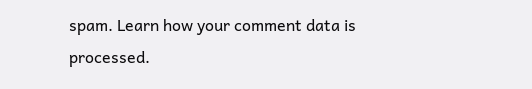spam. Learn how your comment data is processed.